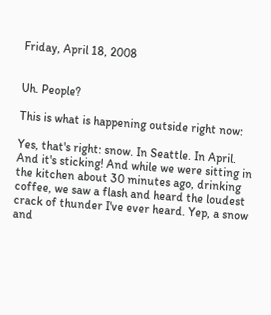Friday, April 18, 2008


Uh. People?

This is what is happening outside right now:

Yes, that's right: snow. In Seattle. In April. And it's sticking! And while we were sitting in the kitchen about 30 minutes ago, drinking coffee, we saw a flash and heard the loudest crack of thunder I've ever heard. Yep, a snow and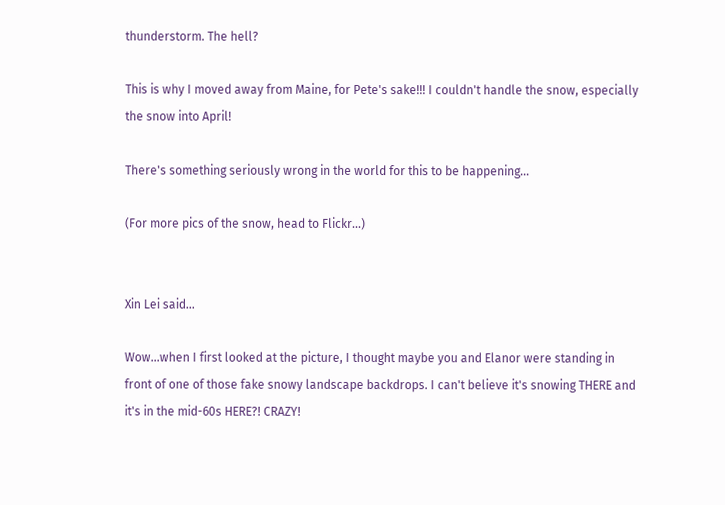thunderstorm. The hell?

This is why I moved away from Maine, for Pete's sake!!! I couldn't handle the snow, especially the snow into April!

There's something seriously wrong in the world for this to be happening...

(For more pics of the snow, head to Flickr...)


Xin Lei said...

Wow...when I first looked at the picture, I thought maybe you and Elanor were standing in front of one of those fake snowy landscape backdrops. I can't believe it's snowing THERE and it's in the mid-60s HERE?! CRAZY!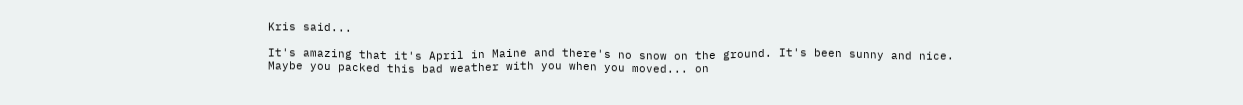Kris said...

It's amazing that it's April in Maine and there's no snow on the ground. It's been sunny and nice. Maybe you packed this bad weather with you when you moved... on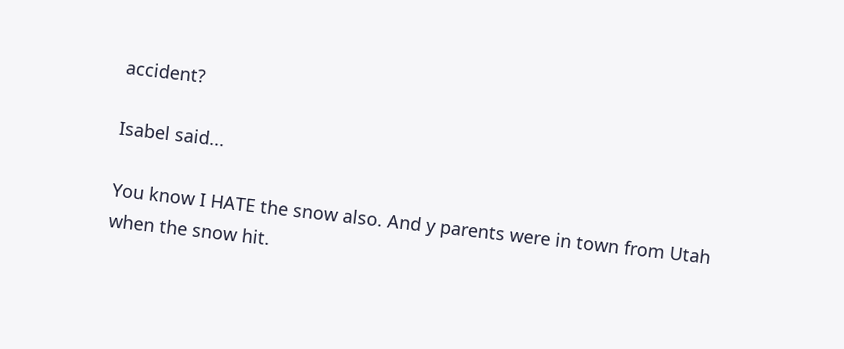accident?

Isabel said...

You know I HATE the snow also. And y parents were in town from Utah when the snow hit.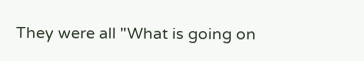They were all "What is going on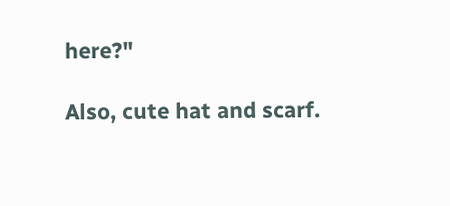here?"

Also, cute hat and scarf.